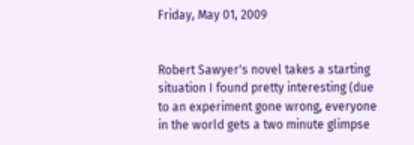Friday, May 01, 2009


Robert Sawyer's novel takes a starting situation I found pretty interesting (due to an experiment gone wrong, everyone in the world gets a two minute glimpse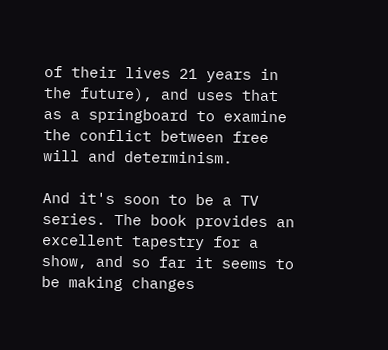of their lives 21 years in the future), and uses that as a springboard to examine the conflict between free will and determinism.

And it's soon to be a TV series. The book provides an excellent tapestry for a show, and so far it seems to be making changes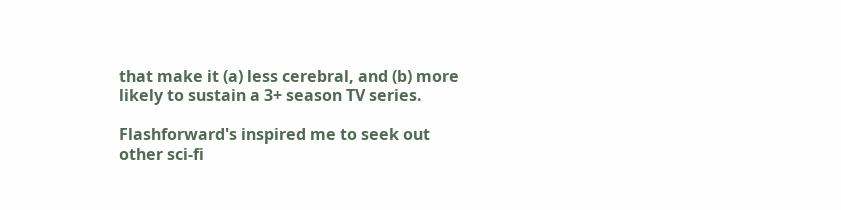that make it (a) less cerebral, and (b) more likely to sustain a 3+ season TV series.

Flashforward's inspired me to seek out other sci-fi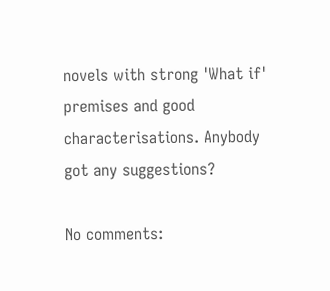novels with strong 'What if' premises and good characterisations. Anybody got any suggestions?

No comments: